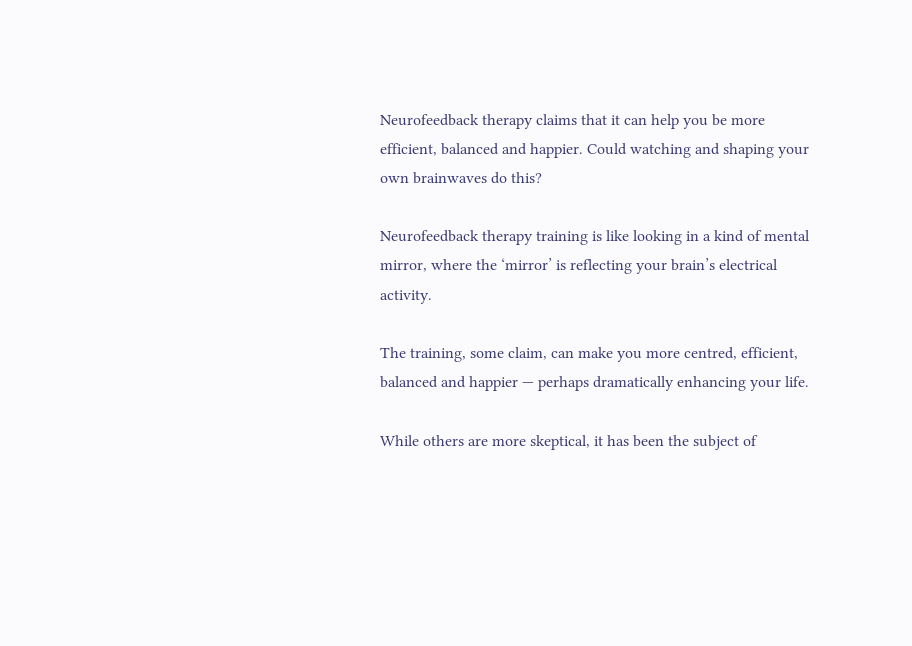Neurofeedback therapy claims that it can help you be more efficient, balanced and happier. Could watching and shaping your own brainwaves do this?

Neurofeedback therapy training is like looking in a kind of mental mirror, where the ‘mirror’ is reflecting your brain’s electrical activity.

The training, some claim, can make you more centred, efficient, balanced and happier — perhaps dramatically enhancing your life.

While others are more skeptical, it has been the subject of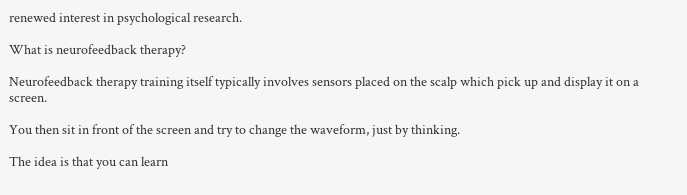renewed interest in psychological research.

What is neurofeedback therapy?

Neurofeedback therapy training itself typically involves sensors placed on the scalp which pick up and display it on a screen.

You then sit in front of the screen and try to change the waveform, just by thinking.

The idea is that you can learn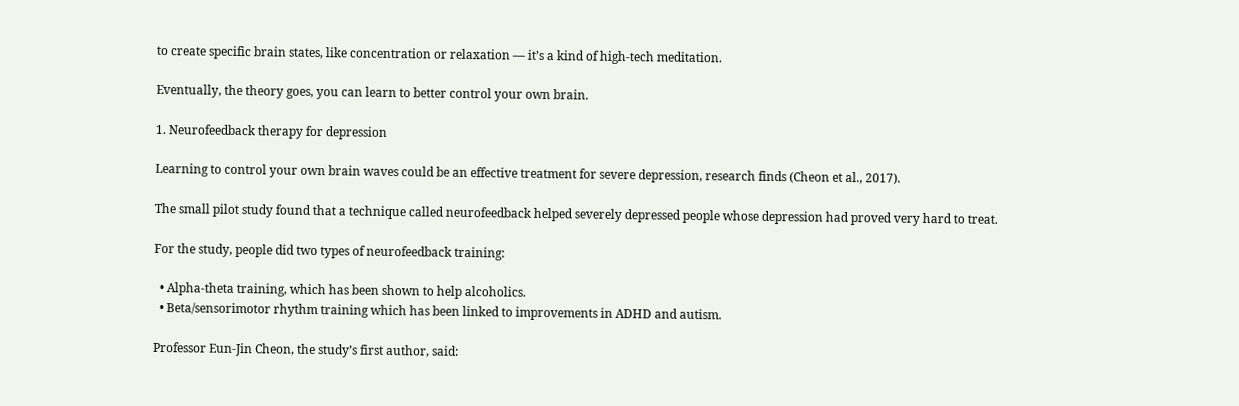to create specific brain states, like concentration or relaxation — it’s a kind of high-tech meditation.

Eventually, the theory goes, you can learn to better control your own brain.

1. Neurofeedback therapy for depression

Learning to control your own brain waves could be an effective treatment for severe depression, research finds (Cheon et al., 2017).

The small pilot study found that a technique called neurofeedback helped severely depressed people whose depression had proved very hard to treat.

For the study, people did two types of neurofeedback training:

  • Alpha-theta training, which has been shown to help alcoholics.
  • Beta/sensorimotor rhythm training which has been linked to improvements in ADHD and autism.

Professor Eun-Jin Cheon, the study’s first author, said: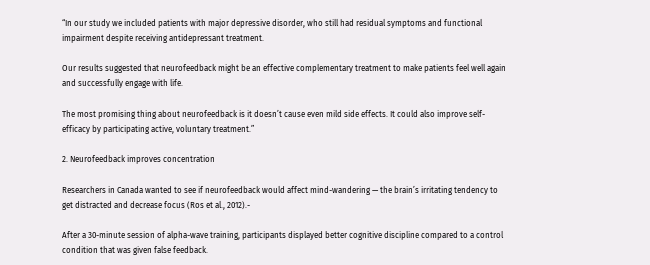“In our study we included patients with major depressive disorder, who still had residual symptoms and functional impairment despite receiving antidepressant treatment.

Our results suggested that neurofeedback might be an effective complementary treatment to make patients feel well again and successfully engage with life.

The most promising thing about neurofeedback is it doesn’t cause even mild side effects. It could also improve self-efficacy by participating active, voluntary treatment.”

2. Neurofeedback improves concentration

Researchers in Canada wanted to see if neurofeedback would affect mind-wandering — the brain’s irritating tendency to get distracted and decrease focus (Ros et al., 2012).-

After a 30-minute session of alpha-wave training, participants displayed better cognitive discipline compared to a control condition that was given false feedback.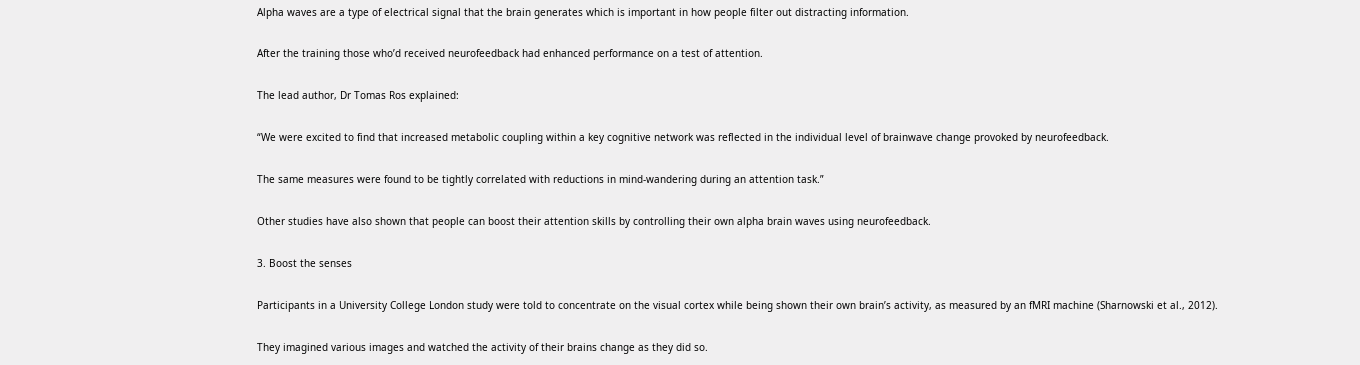Alpha waves are a type of electrical signal that the brain generates which is important in how people filter out distracting information.

After the training those who’d received neurofeedback had enhanced performance on a test of attention.

The lead author, Dr Tomas Ros explained:

“We were excited to find that increased metabolic coupling within a key cognitive network was reflected in the individual level of brainwave change provoked by neurofeedback.

The same measures were found to be tightly correlated with reductions in mind-wandering during an attention task.”

Other studies have also shown that people can boost their attention skills by controlling their own alpha brain waves using neurofeedback.

3. Boost the senses

Participants in a University College London study were told to concentrate on the visual cortex while being shown their own brain’s activity, as measured by an fMRI machine (Sharnowski et al., 2012).

They imagined various images and watched the activity of their brains change as they did so.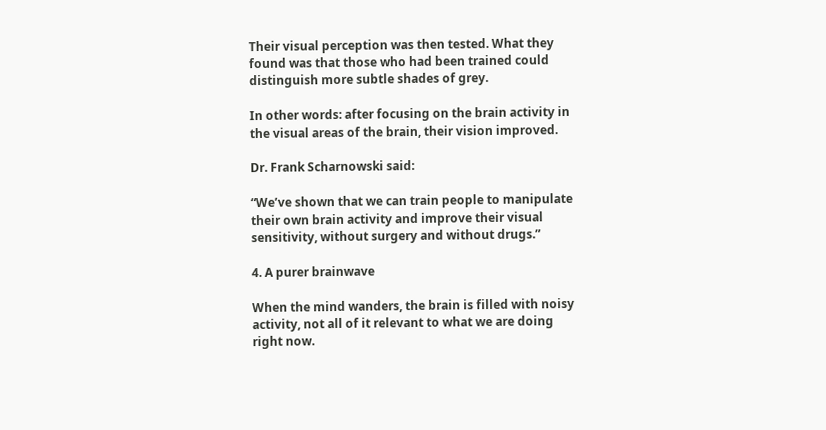Their visual perception was then tested. What they found was that those who had been trained could distinguish more subtle shades of grey.

In other words: after focusing on the brain activity in the visual areas of the brain, their vision improved.

Dr. Frank Scharnowski said:

“We’ve shown that we can train people to manipulate their own brain activity and improve their visual sensitivity, without surgery and without drugs.”

4. A purer brainwave

When the mind wanders, the brain is filled with noisy activity, not all of it relevant to what we are doing right now.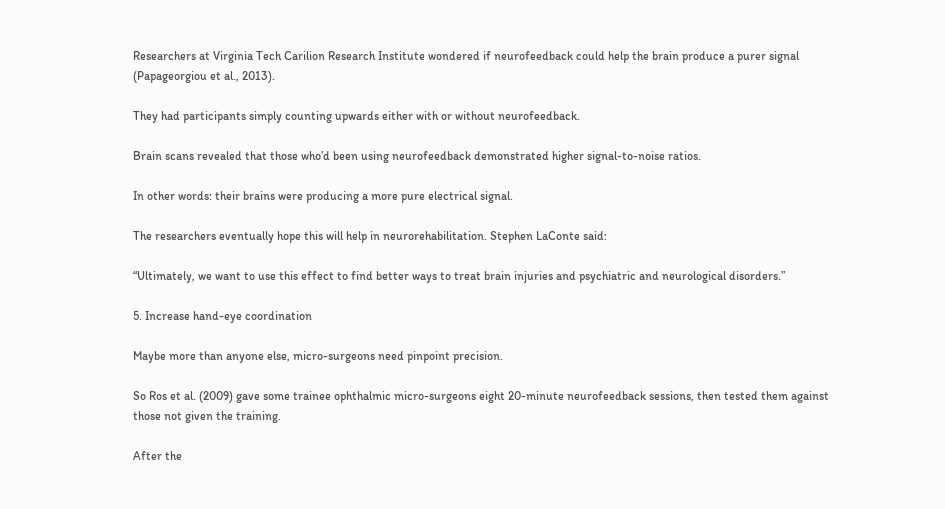Researchers at Virginia Tech Carilion Research Institute wondered if neurofeedback could help the brain produce a purer signal (Papageorgiou et al., 2013).

They had participants simply counting upwards either with or without neurofeedback.

Brain scans revealed that those who’d been using neurofeedback demonstrated higher signal-to-noise ratios.

In other words: their brains were producing a more pure electrical signal.

The researchers eventually hope this will help in neurorehabilitation. Stephen LaConte said:

“Ultimately, we want to use this effect to find better ways to treat brain injuries and psychiatric and neurological disorders.”

5. Increase hand-eye coordination

Maybe more than anyone else, micro-surgeons need pinpoint precision.

So Ros et al. (2009) gave some trainee ophthalmic micro-surgeons eight 20-minute neurofeedback sessions, then tested them against those not given the training.

After the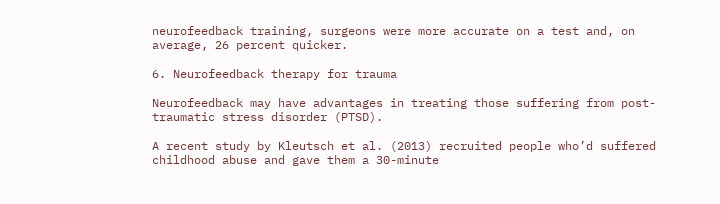neurofeedback training, surgeons were more accurate on a test and, on average, 26 percent quicker.

6. Neurofeedback therapy for trauma

Neurofeedback may have advantages in treating those suffering from post-traumatic stress disorder (PTSD).

A recent study by Kleutsch et al. (2013) recruited people who’d suffered childhood abuse and gave them a 30-minute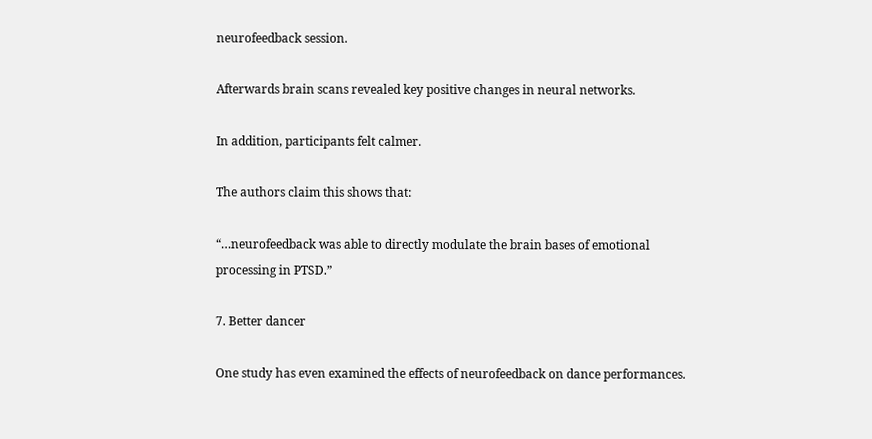neurofeedback session.

Afterwards brain scans revealed key positive changes in neural networks.

In addition, participants felt calmer.

The authors claim this shows that:

“…neurofeedback was able to directly modulate the brain bases of emotional processing in PTSD.”

7. Better dancer

One study has even examined the effects of neurofeedback on dance performances.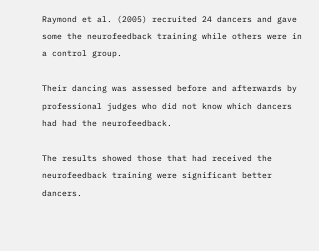Raymond et al. (2005) recruited 24 dancers and gave some the neurofeedback training while others were in a control group.

Their dancing was assessed before and afterwards by professional judges who did not know which dancers had had the neurofeedback.

The results showed those that had received the neurofeedback training were significant better dancers.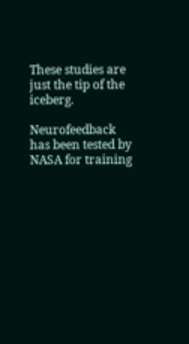These studies are just the tip of the iceberg.

Neurofeedback has been tested by NASA for training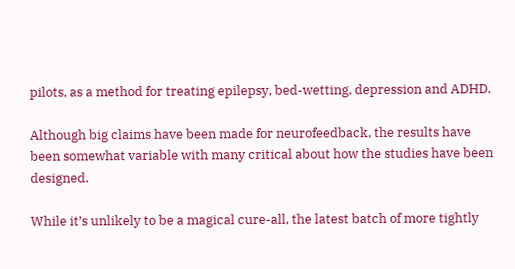pilots, as a method for treating epilepsy, bed-wetting, depression and ADHD.

Although big claims have been made for neurofeedback, the results have been somewhat variable with many critical about how the studies have been designed.

While it’s unlikely to be a magical cure-all, the latest batch of more tightly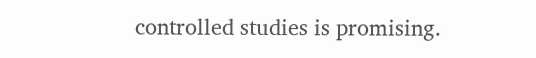controlled studies is promising.